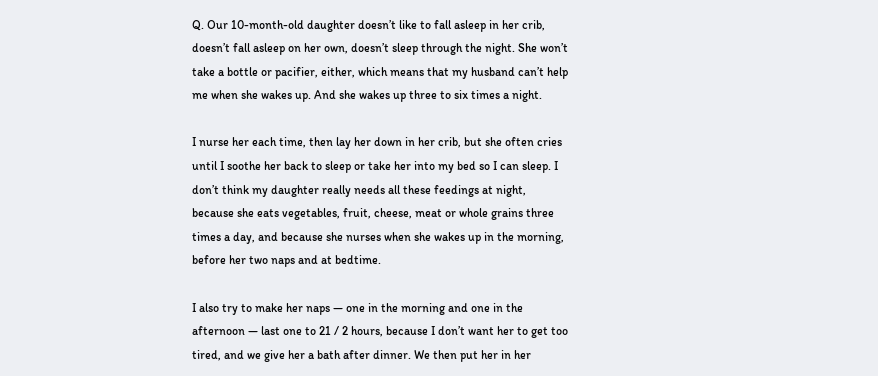Q. Our 10-month-old daughter doesn’t like to fall asleep in her crib, doesn’t fall asleep on her own, doesn’t sleep through the night. She won’t take a bottle or pacifier, either, which means that my husband can’t help me when she wakes up. And she wakes up three to six times a night.

I nurse her each time, then lay her down in her crib, but she often cries until I soothe her back to sleep or take her into my bed so I can sleep. I don’t think my daughter really needs all these feedings at night, because she eats vegetables, fruit, cheese, meat or whole grains three times a day, and because she nurses when she wakes up in the morning, before her two naps and at bedtime.

I also try to make her naps — one in the morning and one in the afternoon — last one to 21 / 2 hours, because I don’t want her to get too tired, and we give her a bath after dinner. We then put her in her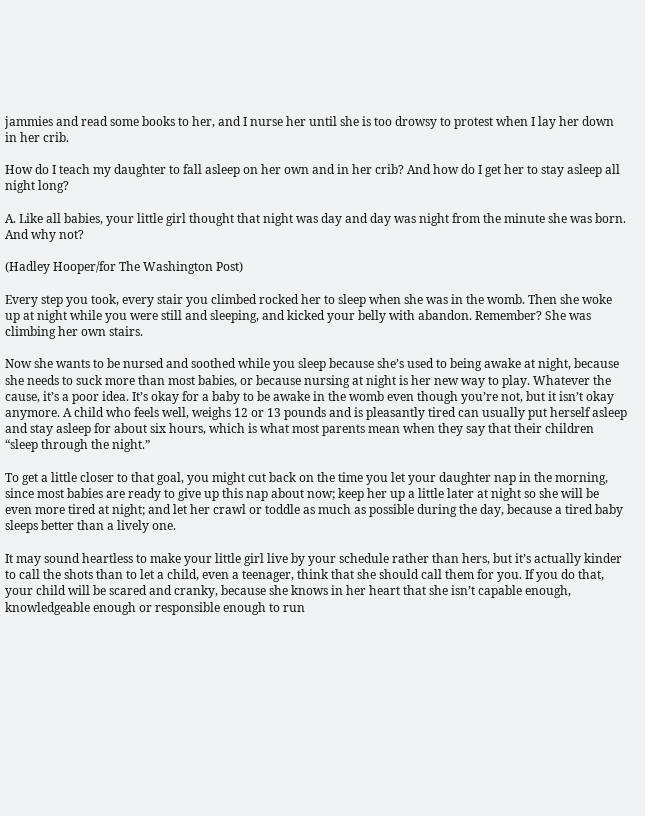jammies and read some books to her, and I nurse her until she is too drowsy to protest when I lay her down in her crib.

How do I teach my daughter to fall asleep on her own and in her crib? And how do I get her to stay asleep all night long?

A. Like all babies, your little girl thought that night was day and day was night from the minute she was born. And why not?

(Hadley Hooper/for The Washington Post)

Every step you took, every stair you climbed rocked her to sleep when she was in the womb. Then she woke up at night while you were still and sleeping, and kicked your belly with abandon. Remember? She was climbing her own stairs.

Now she wants to be nursed and soothed while you sleep because she’s used to being awake at night, because she needs to suck more than most babies, or because nursing at night is her new way to play. Whatever the cause, it’s a poor idea. It’s okay for a baby to be awake in the womb even though you’re not, but it isn’t okay anymore. A child who feels well, weighs 12 or 13 pounds and is pleasantly tired can usually put herself asleep and stay asleep for about six hours, which is what most parents mean when they say that their children “sleep through the night.”

To get a little closer to that goal, you might cut back on the time you let your daughter nap in the morning, since most babies are ready to give up this nap about now; keep her up a little later at night so she will be even more tired at night; and let her crawl or toddle as much as possible during the day, because a tired baby sleeps better than a lively one.

It may sound heartless to make your little girl live by your schedule rather than hers, but it’s actually kinder to call the shots than to let a child, even a teenager, think that she should call them for you. If you do that, your child will be scared and cranky, because she knows in her heart that she isn’t capable enough, knowledgeable enough or responsible enough to run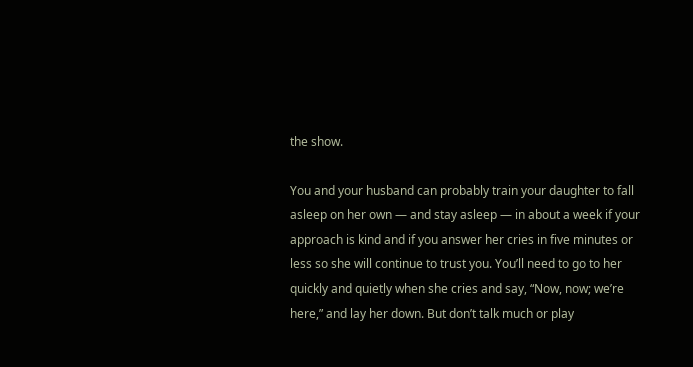the show.

You and your husband can probably train your daughter to fall asleep on her own — and stay asleep — in about a week if your approach is kind and if you answer her cries in five minutes or less so she will continue to trust you. You’ll need to go to her quickly and quietly when she cries and say, “Now, now; we’re here,” and lay her down. But don’t talk much or play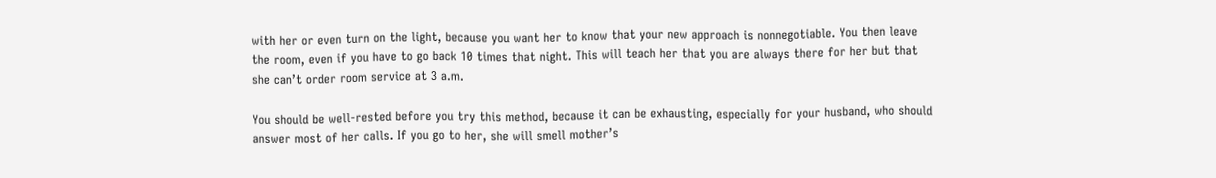with her or even turn on the light, because you want her to know that your new approach is nonnegotiable. You then leave the room, even if you have to go back 10 times that night. This will teach her that you are always there for her but that she can’t order room service at 3 a.m.

You should be well-rested before you try this method, because it can be exhausting, especially for your husband, who should answer most of her calls. If you go to her, she will smell mother’s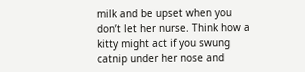milk and be upset when you don’t let her nurse. Think how a kitty might act if you swung catnip under her nose and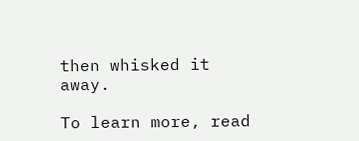then whisked it away.

To learn more, read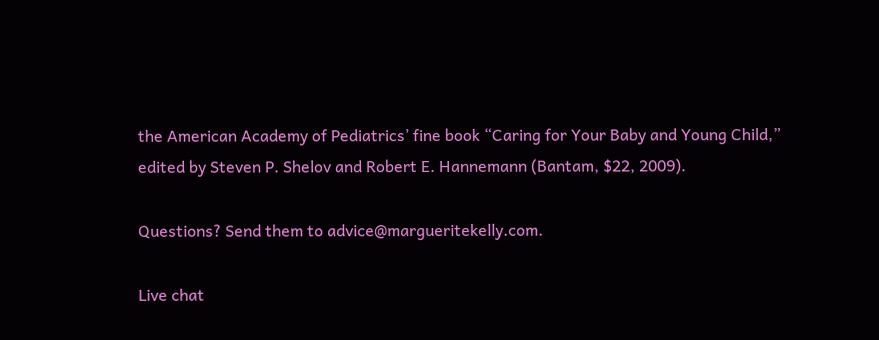the American Academy of Pediatrics’ fine book “Caring for Your Baby and Young Child,” edited by Steven P. Shelov and Robert E. Hannemann (Bantam, $22, 2009).

Questions? Send them to advice@margueritekelly.com.

Live chat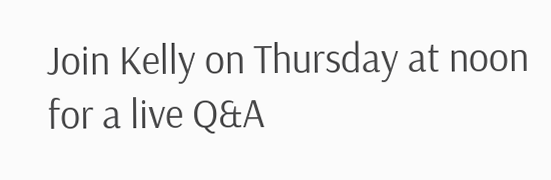Join Kelly on Thursday at noon for a live Q&A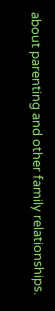about parenting and other family relationships.